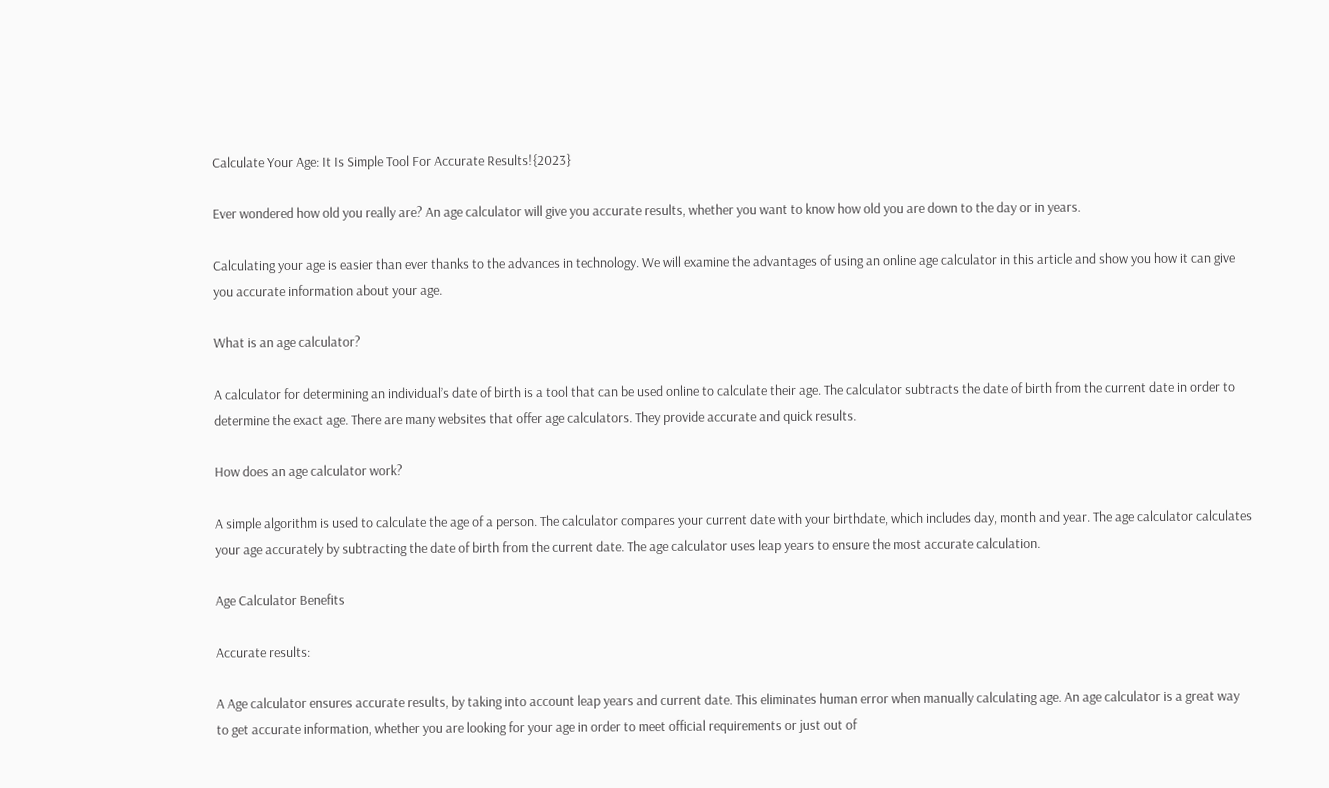Calculate Your Age: It Is Simple Tool For Accurate Results!{2023}

Ever wondered how old you really are? An age calculator will give you accurate results, whether you want to know how old you are down to the day or in years.

Calculating your age is easier than ever thanks to the advances in technology. We will examine the advantages of using an online age calculator in this article and show you how it can give you accurate information about your age.

What is an age calculator?

A calculator for determining an individual’s date of birth is a tool that can be used online to calculate their age. The calculator subtracts the date of birth from the current date in order to determine the exact age. There are many websites that offer age calculators. They provide accurate and quick results.

How does an age calculator work?

A simple algorithm is used to calculate the age of a person. The calculator compares your current date with your birthdate, which includes day, month and year. The age calculator calculates your age accurately by subtracting the date of birth from the current date. The age calculator uses leap years to ensure the most accurate calculation.

Age Calculator Benefits

Accurate results:

A Age calculator ensures accurate results, by taking into account leap years and current date. This eliminates human error when manually calculating age. An age calculator is a great way to get accurate information, whether you are looking for your age in order to meet official requirements or just out of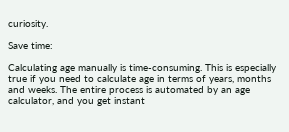curiosity.

Save time:

Calculating age manually is time-consuming. This is especially true if you need to calculate age in terms of years, months and weeks. The entire process is automated by an age calculator, and you get instant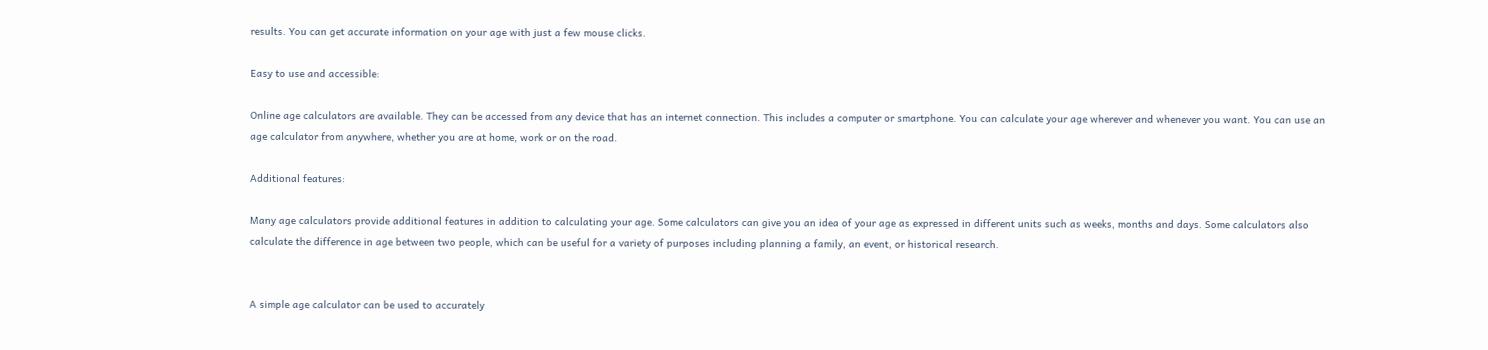results. You can get accurate information on your age with just a few mouse clicks.

Easy to use and accessible:

Online age calculators are available. They can be accessed from any device that has an internet connection. This includes a computer or smartphone. You can calculate your age wherever and whenever you want. You can use an age calculator from anywhere, whether you are at home, work or on the road.

Additional features:

Many age calculators provide additional features in addition to calculating your age. Some calculators can give you an idea of your age as expressed in different units such as weeks, months and days. Some calculators also calculate the difference in age between two people, which can be useful for a variety of purposes including planning a family, an event, or historical research.


A simple age calculator can be used to accurately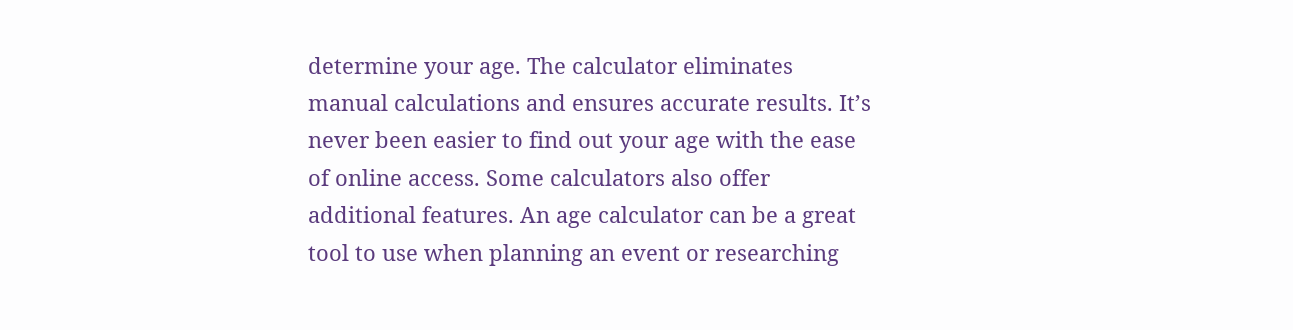determine your age. The calculator eliminates manual calculations and ensures accurate results. It’s never been easier to find out your age with the ease of online access. Some calculators also offer additional features. An age calculator can be a great tool to use when planning an event or researching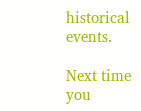historical events.

Next time you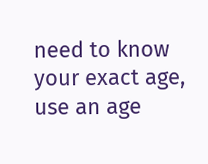need to know your exact age, use an age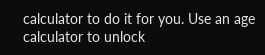calculator to do it for you. Use an age calculator to unlock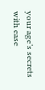your age’s secrets with ease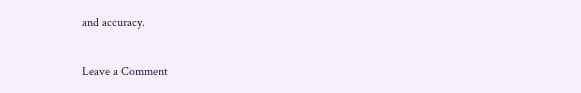and accuracy.

Leave a Comment